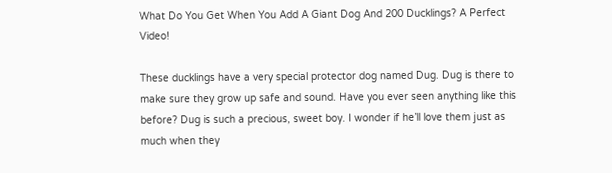What Do You Get When You Add A Giant Dog And 200 Ducklings? A Perfect Video!

These ducklings have a very special protector dog named Dug. Dug is there to make sure they grow up safe and sound. Have you ever seen anything like this before? Dug is such a precious, sweet boy. I wonder if he’ll love them just as much when they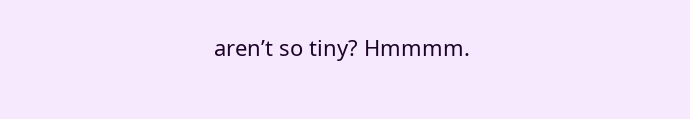aren’t so tiny? Hmmmm.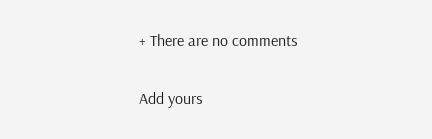+ There are no comments

Add yours